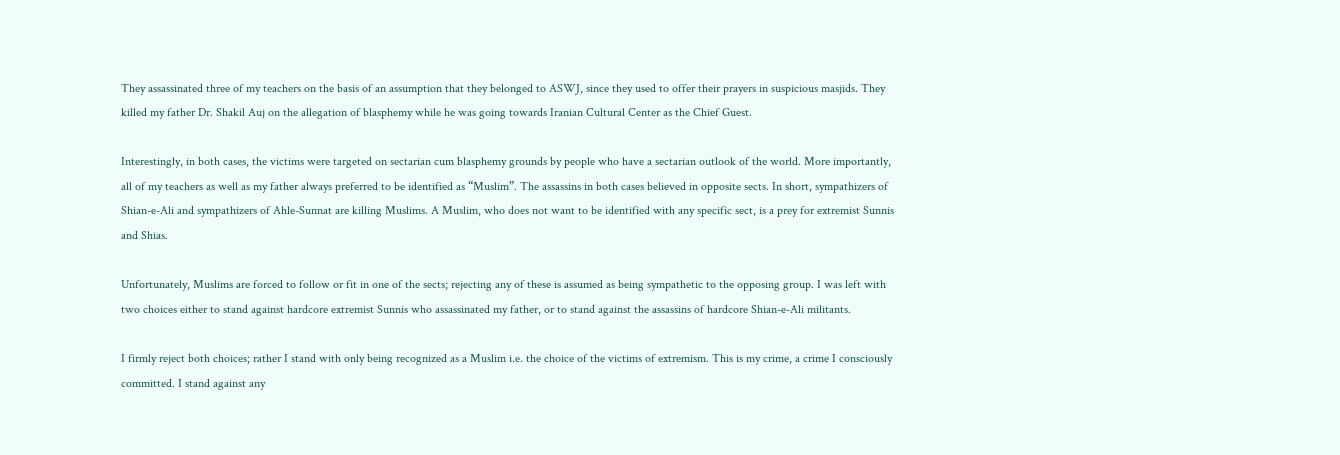They assassinated three of my teachers on the basis of an assumption that they belonged to ASWJ, since they used to offer their prayers in suspicious masjids. They killed my father Dr. Shakil Auj on the allegation of blasphemy while he was going towards Iranian Cultural Center as the Chief Guest.

Interestingly, in both cases, the victims were targeted on sectarian cum blasphemy grounds by people who have a sectarian outlook of the world. More importantly, all of my teachers as well as my father always preferred to be identified as “Muslim”. The assassins in both cases believed in opposite sects. In short, sympathizers of Shian-e-Ali and sympathizers of Ahle-Sunnat are killing Muslims. A Muslim, who does not want to be identified with any specific sect, is a prey for extremist Sunnis and Shias.

Unfortunately, Muslims are forced to follow or fit in one of the sects; rejecting any of these is assumed as being sympathetic to the opposing group. I was left with two choices either to stand against hardcore extremist Sunnis who assassinated my father, or to stand against the assassins of hardcore Shian-e-Ali militants.

I firmly reject both choices; rather I stand with only being recognized as a Muslim i.e. the choice of the victims of extremism. This is my crime, a crime I consciously committed. I stand against any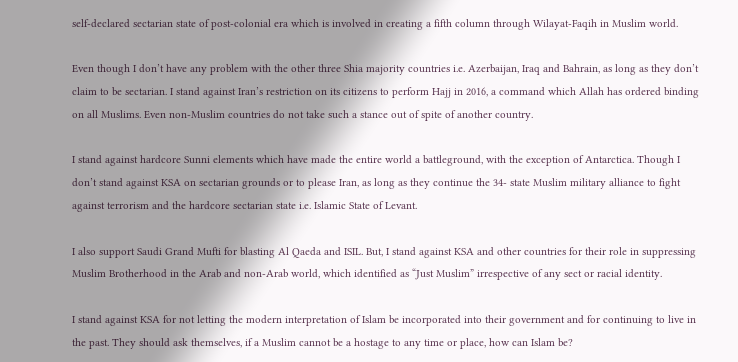self-declared sectarian state of post-colonial era which is involved in creating a fifth column through Wilayat-Faqih in Muslim world.

Even though I don’t have any problem with the other three Shia majority countries i.e. Azerbaijan, Iraq and Bahrain, as long as they don’t claim to be sectarian. I stand against Iran’s restriction on its citizens to perform Hajj in 2016, a command which Allah has ordered binding on all Muslims. Even non-Muslim countries do not take such a stance out of spite of another country.

I stand against hardcore Sunni elements which have made the entire world a battleground, with the exception of Antarctica. Though I don’t stand against KSA on sectarian grounds or to please Iran, as long as they continue the 34- state Muslim military alliance to fight against terrorism and the hardcore sectarian state i.e. Islamic State of Levant.

I also support Saudi Grand Mufti for blasting Al Qaeda and ISIL. But, I stand against KSA and other countries for their role in suppressing Muslim Brotherhood in the Arab and non-Arab world, which identified as “Just Muslim” irrespective of any sect or racial identity.

I stand against KSA for not letting the modern interpretation of Islam be incorporated into their government and for continuing to live in the past. They should ask themselves, if a Muslim cannot be a hostage to any time or place, how can Islam be?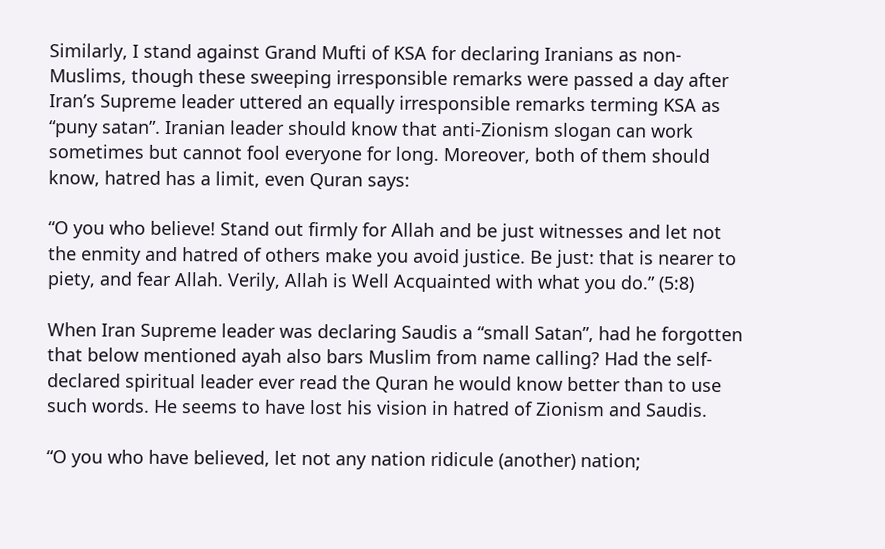Similarly, I stand against Grand Mufti of KSA for declaring Iranians as non-Muslims, though these sweeping irresponsible remarks were passed a day after Iran’s Supreme leader uttered an equally irresponsible remarks terming KSA as “puny satan”. Iranian leader should know that anti-Zionism slogan can work sometimes but cannot fool everyone for long. Moreover, both of them should know, hatred has a limit, even Quran says:

“O you who believe! Stand out firmly for Allah and be just witnesses and let not the enmity and hatred of others make you avoid justice. Be just: that is nearer to piety, and fear Allah. Verily, Allah is Well Acquainted with what you do.” (5:8)

When Iran Supreme leader was declaring Saudis a “small Satan”, had he forgotten that below mentioned ayah also bars Muslim from name calling? Had the self-declared spiritual leader ever read the Quran he would know better than to use such words. He seems to have lost his vision in hatred of Zionism and Saudis.

“O you who have believed, let not any nation ridicule (another) nation;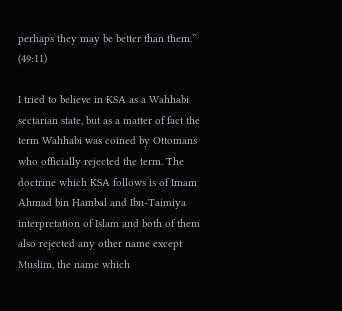perhaps they may be better than them.” (49:11)

I tried to believe in KSA as a Wahhabi sectarian state, but as a matter of fact the term Wahhabi was coined by Ottomans who officially rejected the term. The doctrine which KSA follows is of Imam Ahmad bin Hambal and Ibn-Taimiya interpretation of Islam and both of them also rejected any other name except Muslim, the name which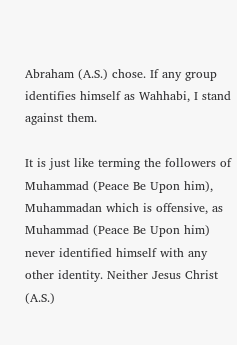Abraham (A.S.) chose. If any group identifies himself as Wahhabi, I stand against them.

It is just like terming the followers of Muhammad (Peace Be Upon him), Muhammadan which is offensive, as Muhammad (Peace Be Upon him) never identified himself with any other identity. Neither Jesus Christ (A.S.)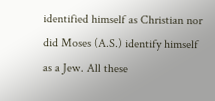identified himself as Christian nor did Moses (A.S.) identify himself as a Jew. All these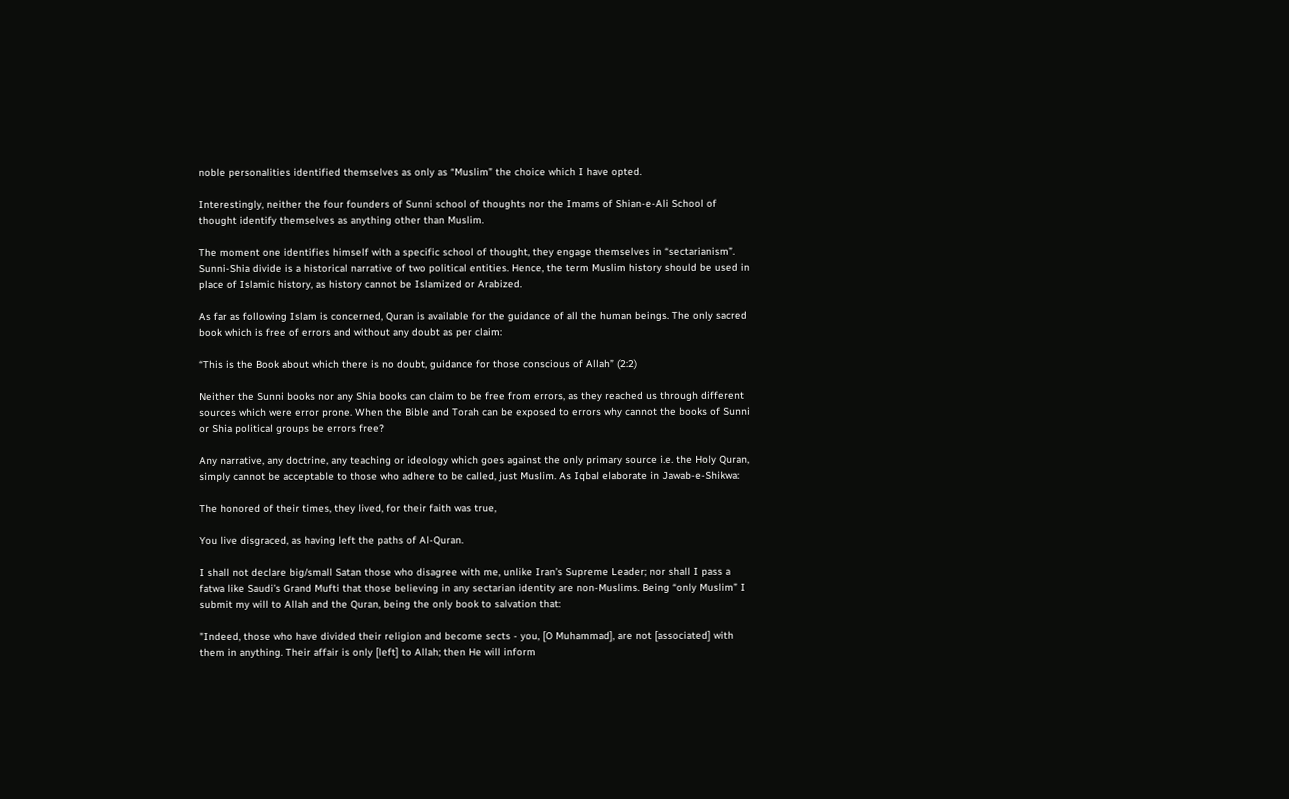noble personalities identified themselves as only as “Muslim” the choice which I have opted.

Interestingly, neither the four founders of Sunni school of thoughts nor the Imams of Shian-e-Ali School of thought identify themselves as anything other than Muslim.

The moment one identifies himself with a specific school of thought, they engage themselves in “sectarianism”. Sunni-Shia divide is a historical narrative of two political entities. Hence, the term Muslim history should be used in place of Islamic history, as history cannot be Islamized or Arabized.

As far as following Islam is concerned, Quran is available for the guidance of all the human beings. The only sacred book which is free of errors and without any doubt as per claim:

“This is the Book about which there is no doubt, guidance for those conscious of Allah” (2:2)

Neither the Sunni books nor any Shia books can claim to be free from errors, as they reached us through different sources which were error prone. When the Bible and Torah can be exposed to errors why cannot the books of Sunni or Shia political groups be errors free?

Any narrative, any doctrine, any teaching or ideology which goes against the only primary source i.e. the Holy Quran, simply cannot be acceptable to those who adhere to be called, just Muslim. As Iqbal elaborate in Jawab-e-Shikwa:

The honored of their times, they lived, for their faith was true,

You live disgraced, as having left the paths of Al‐Quran.

I shall not declare big/small Satan those who disagree with me, unlike Iran’s Supreme Leader; nor shall I pass a fatwa like Saudi’s Grand Mufti that those believing in any sectarian identity are non-Muslims. Being “only Muslim” I submit my will to Allah and the Quran, being the only book to salvation that:

"Indeed, those who have divided their religion and become sects - you, [O Muhammad], are not [associated] with them in anything. Their affair is only [left] to Allah; then He will inform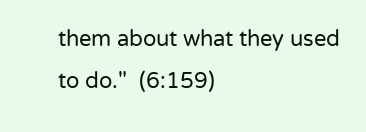them about what they used to do."  (6:159)